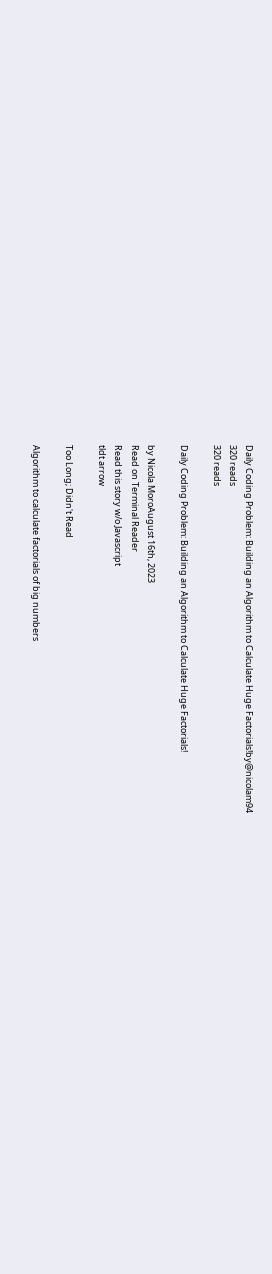Daily Coding Problem: Building an Algorithm to Calculate Huge Factorials!by@nicolam94
320 reads
320 reads

Daily Coding Problem: Building an Algorithm to Calculate Huge Factorials!

by Nicola MoroAugust 16th, 2023
Read on Terminal Reader
Read this story w/o Javascript
tldt arrow

Too Long; Didn't Read

Algorithm to calculate factorials of big numbers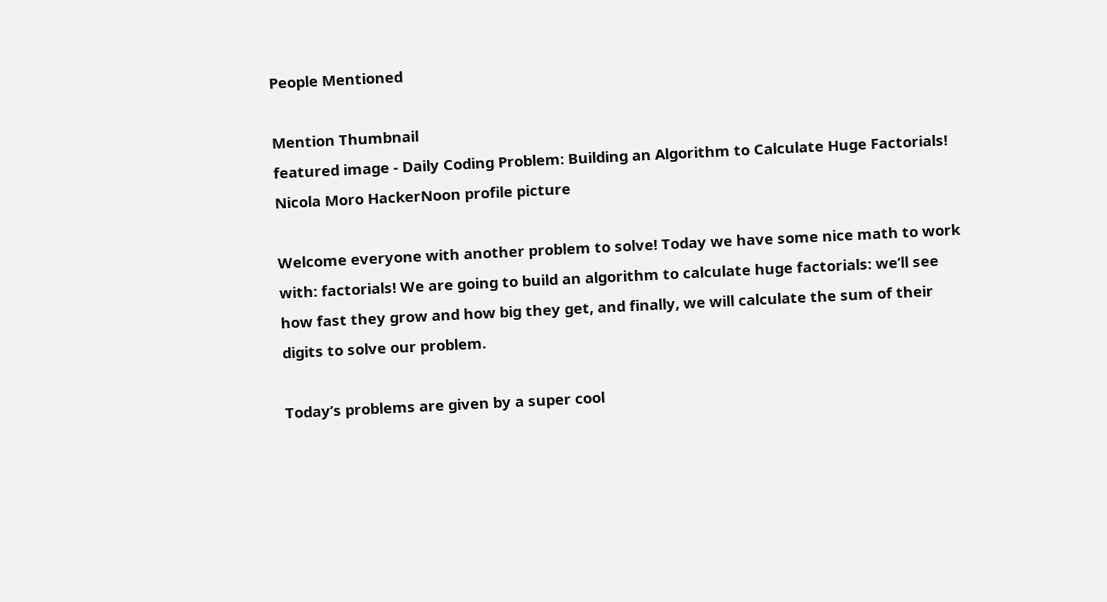People Mentioned

Mention Thumbnail
featured image - Daily Coding Problem: Building an Algorithm to Calculate Huge Factorials!
Nicola Moro HackerNoon profile picture

Welcome everyone with another problem to solve! Today we have some nice math to work with: factorials! We are going to build an algorithm to calculate huge factorials: we’ll see how fast they grow and how big they get, and finally, we will calculate the sum of their digits to solve our problem.

Today’s problems are given by a super cool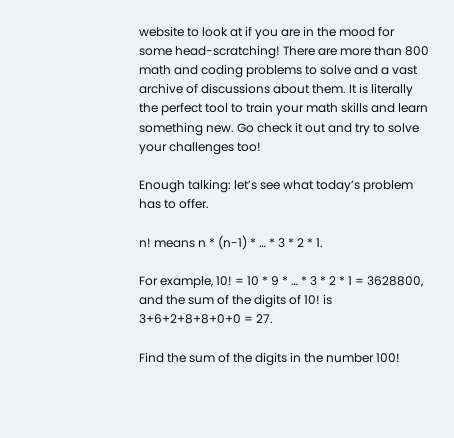website to look at if you are in the mood for some head-scratching! There are more than 800 math and coding problems to solve and a vast archive of discussions about them. It is literally the perfect tool to train your math skills and learn something new. Go check it out and try to solve your challenges too!

Enough talking: let’s see what today’s problem has to offer.

n! means n * (n-1) * … * 3 * 2 * 1.

For example, 10! = 10 * 9 * … * 3 * 2 * 1 = 3628800, and the sum of the digits of 10! is 3+6+2+8+8+0+0 = 27.

Find the sum of the digits in the number 100!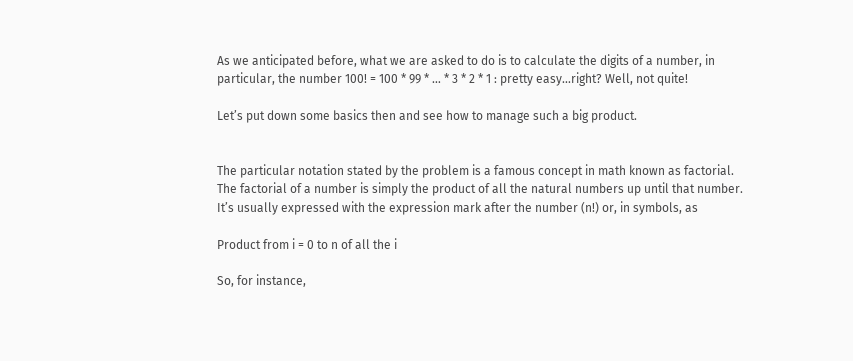As we anticipated before, what we are asked to do is to calculate the digits of a number, in particular, the number 100! = 100 * 99 * … * 3 * 2 * 1 : pretty easy...right? Well, not quite!

Let’s put down some basics then and see how to manage such a big product.


The particular notation stated by the problem is a famous concept in math known as factorial. The factorial of a number is simply the product of all the natural numbers up until that number. It’s usually expressed with the expression mark after the number (n!) or, in symbols, as

Product from i = 0 to n of all the i

So, for instance,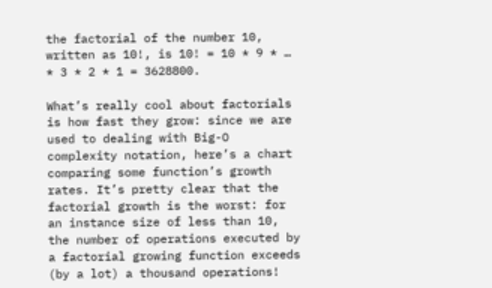the factorial of the number 10, written as 10!, is 10! = 10 * 9 * … * 3 * 2 * 1 = 3628800.

What’s really cool about factorials is how fast they grow: since we are used to dealing with Big-O complexity notation, here’s a chart comparing some function’s growth rates. It’s pretty clear that the factorial growth is the worst: for an instance size of less than 10, the number of operations executed by a factorial growing function exceeds (by a lot) a thousand operations!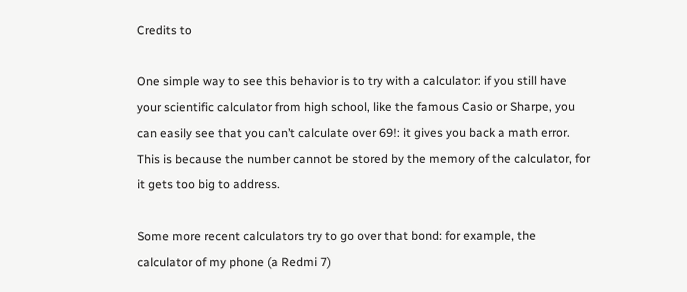Credits to

One simple way to see this behavior is to try with a calculator: if you still have your scientific calculator from high school, like the famous Casio or Sharpe, you can easily see that you can’t calculate over 69!: it gives you back a math error. This is because the number cannot be stored by the memory of the calculator, for it gets too big to address.

Some more recent calculators try to go over that bond: for example, the calculator of my phone (a Redmi 7)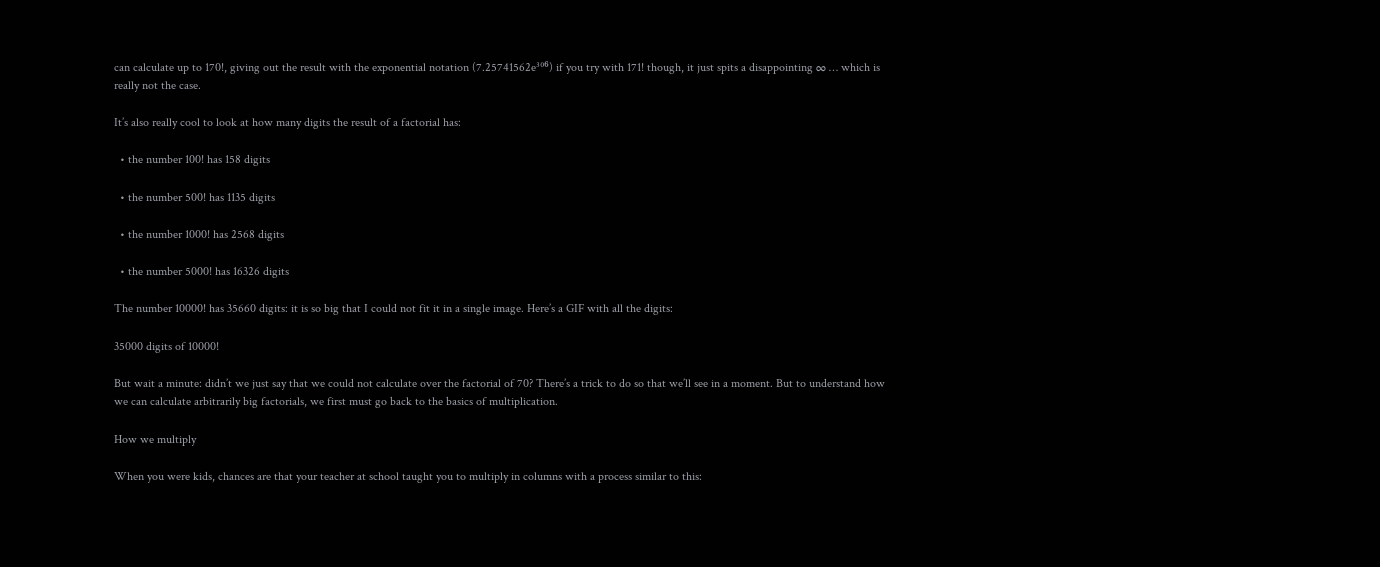can calculate up to 170!, giving out the result with the exponential notation (7.25741562e³⁰⁶) if you try with 171! though, it just spits a disappointing ∞ … which is really not the case.

It’s also really cool to look at how many digits the result of a factorial has:

  • the number 100! has 158 digits

  • the number 500! has 1135 digits

  • the number 1000! has 2568 digits

  • the number 5000! has 16326 digits

The number 10000! has 35660 digits: it is so big that I could not fit it in a single image. Here’s a GIF with all the digits:

35000 digits of 10000!

But wait a minute: didn’t we just say that we could not calculate over the factorial of 70? There’s a trick to do so that we’ll see in a moment. But to understand how we can calculate arbitrarily big factorials, we first must go back to the basics of multiplication.

How we multiply

When you were kids, chances are that your teacher at school taught you to multiply in columns with a process similar to this: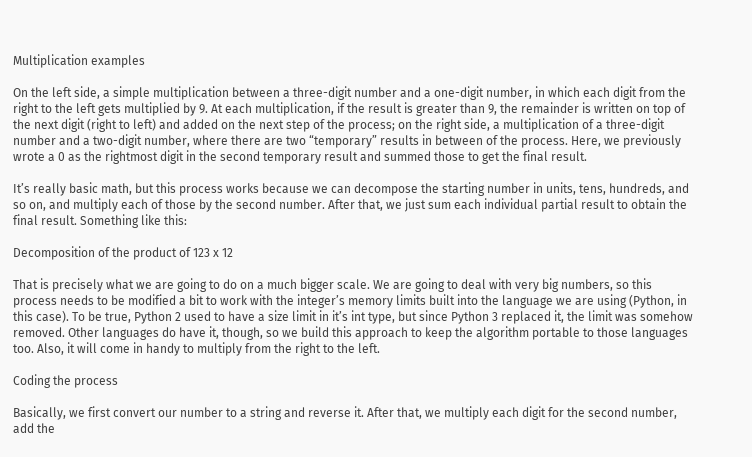Multiplication examples

On the left side, a simple multiplication between a three-digit number and a one-digit number, in which each digit from the right to the left gets multiplied by 9. At each multiplication, if the result is greater than 9, the remainder is written on top of the next digit (right to left) and added on the next step of the process; on the right side, a multiplication of a three-digit number and a two-digit number, where there are two “temporary” results in between of the process. Here, we previously wrote a 0 as the rightmost digit in the second temporary result and summed those to get the final result.

It’s really basic math, but this process works because we can decompose the starting number in units, tens, hundreds, and so on, and multiply each of those by the second number. After that, we just sum each individual partial result to obtain the final result. Something like this:

Decomposition of the product of 123 x 12

That is precisely what we are going to do on a much bigger scale. We are going to deal with very big numbers, so this process needs to be modified a bit to work with the integer’s memory limits built into the language we are using (Python, in this case). To be true, Python 2 used to have a size limit in it’s int type, but since Python 3 replaced it, the limit was somehow removed. Other languages do have it, though, so we build this approach to keep the algorithm portable to those languages too. Also, it will come in handy to multiply from the right to the left.

Coding the process

Basically, we first convert our number to a string and reverse it. After that, we multiply each digit for the second number, add the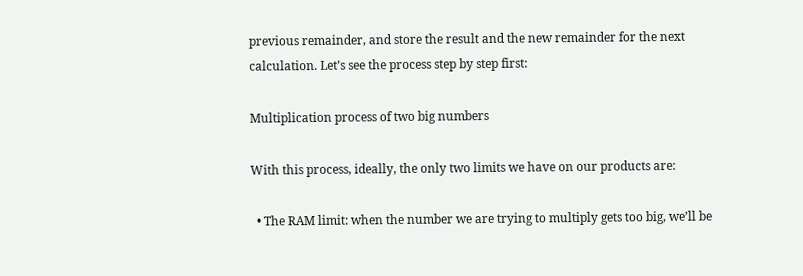previous remainder, and store the result and the new remainder for the next calculation. Let’s see the process step by step first:

Multiplication process of two big numbers

With this process, ideally, the only two limits we have on our products are:

  • The RAM limit: when the number we are trying to multiply gets too big, we’ll be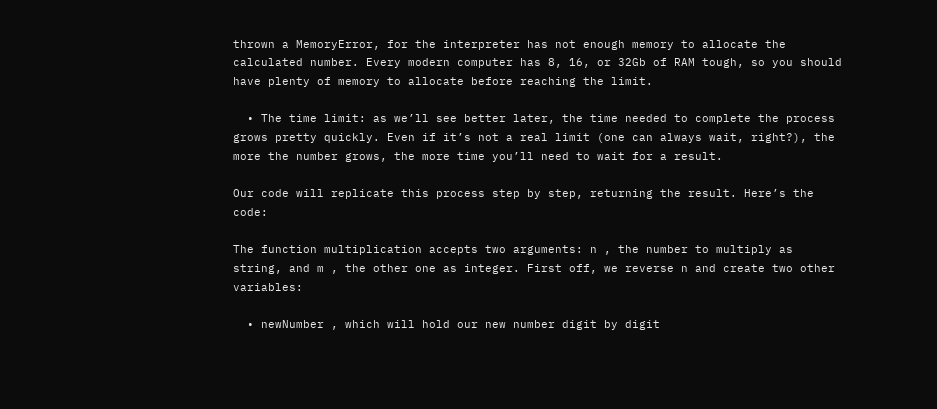thrown a MemoryError, for the interpreter has not enough memory to allocate the calculated number. Every modern computer has 8, 16, or 32Gb of RAM tough, so you should have plenty of memory to allocate before reaching the limit.

  • The time limit: as we’ll see better later, the time needed to complete the process grows pretty quickly. Even if it’s not a real limit (one can always wait, right?), the more the number grows, the more time you’ll need to wait for a result.

Our code will replicate this process step by step, returning the result. Here’s the code:

The function multiplication accepts two arguments: n , the number to multiply as string, and m , the other one as integer. First off, we reverse n and create two other variables:

  • newNumber , which will hold our new number digit by digit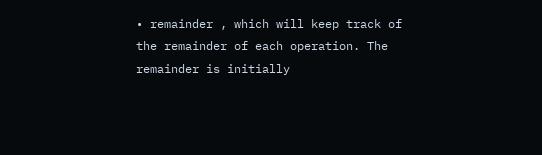• remainder , which will keep track of the remainder of each operation. The remainder is initially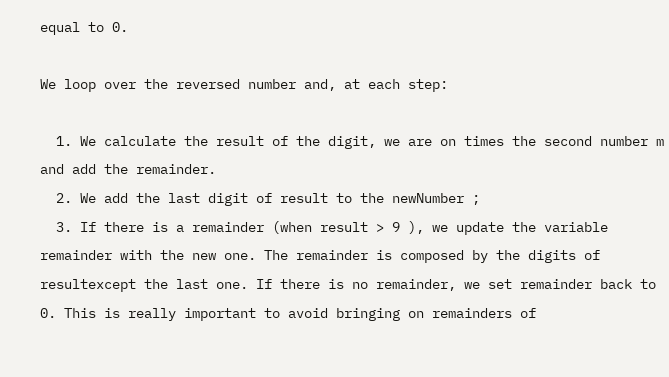equal to 0.

We loop over the reversed number and, at each step:

  1. We calculate the result of the digit, we are on times the second number m and add the remainder.
  2. We add the last digit of result to the newNumber ;
  3. If there is a remainder (when result > 9 ), we update the variable remainder with the new one. The remainder is composed by the digits of resultexcept the last one. If there is no remainder, we set remainder back to 0. This is really important to avoid bringing on remainders of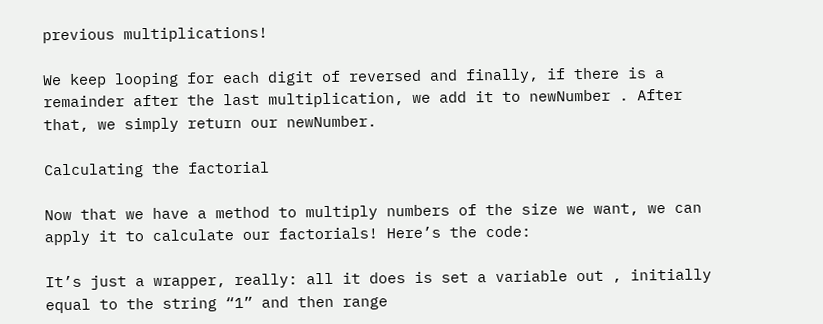previous multiplications!

We keep looping for each digit of reversed and finally, if there is a remainder after the last multiplication, we add it to newNumber . After that, we simply return our newNumber.

Calculating the factorial

Now that we have a method to multiply numbers of the size we want, we can apply it to calculate our factorials! Here’s the code:

It’s just a wrapper, really: all it does is set a variable out , initially equal to the string “1” and then range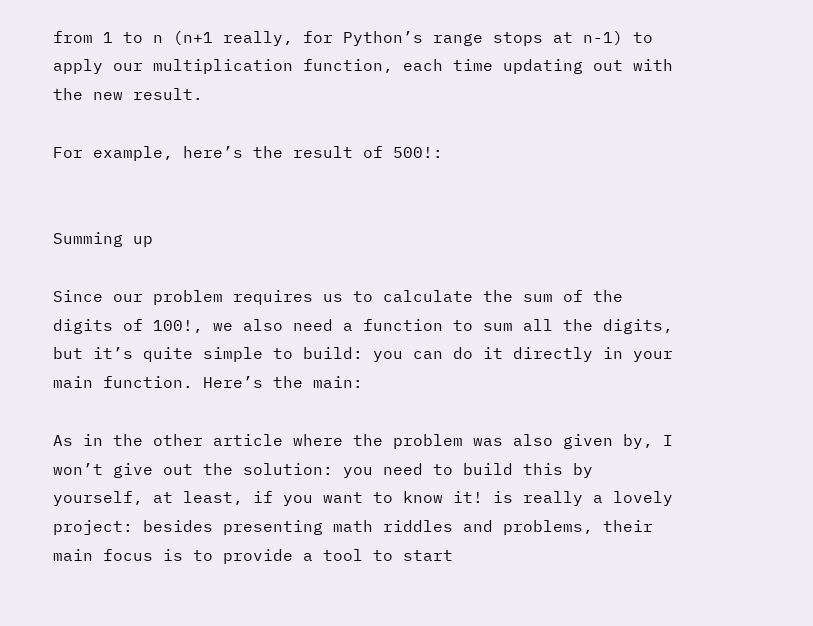from 1 to n (n+1 really, for Python’s range stops at n-1) to apply our multiplication function, each time updating out with the new result.

For example, here’s the result of 500!:


Summing up

Since our problem requires us to calculate the sum of the digits of 100!, we also need a function to sum all the digits, but it’s quite simple to build: you can do it directly in your main function. Here’s the main:

As in the other article where the problem was also given by, I won’t give out the solution: you need to build this by yourself, at least, if you want to know it! is really a lovely project: besides presenting math riddles and problems, their main focus is to provide a tool to start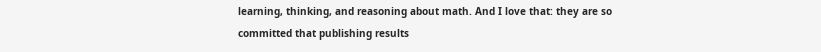learning, thinking, and reasoning about math. And I love that: they are so committed that publishing results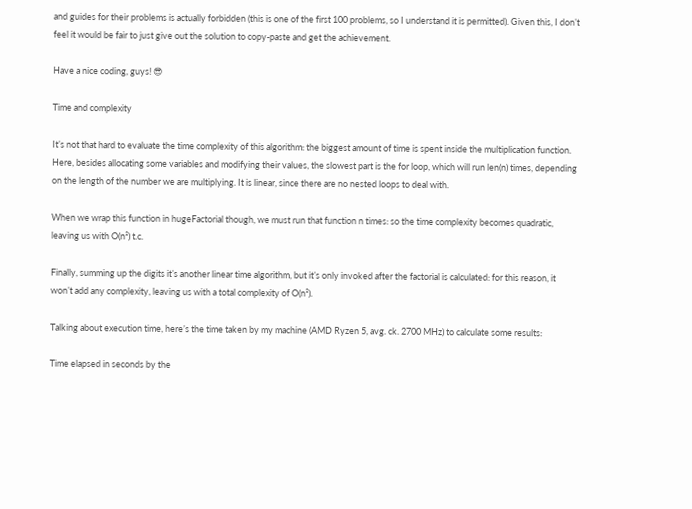and guides for their problems is actually forbidden (this is one of the first 100 problems, so I understand it is permitted). Given this, I don’t feel it would be fair to just give out the solution to copy-paste and get the achievement.

Have a nice coding, guys! 😎

Time and complexity

It’s not that hard to evaluate the time complexity of this algorithm: the biggest amount of time is spent inside the multiplication function. Here, besides allocating some variables and modifying their values, the slowest part is the for loop, which will run len(n) times, depending on the length of the number we are multiplying. It is linear, since there are no nested loops to deal with.

When we wrap this function in hugeFactorial though, we must run that function n times: so the time complexity becomes quadratic, leaving us with O(n²) t.c.

Finally, summing up the digits it’s another linear time algorithm, but it’s only invoked after the factorial is calculated: for this reason, it won’t add any complexity, leaving us with a total complexity of O(n²).

Talking about execution time, here’s the time taken by my machine (AMD Ryzen 5, avg. ck. 2700 MHz) to calculate some results:

Time elapsed in seconds by the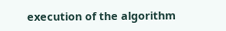execution of the algorithm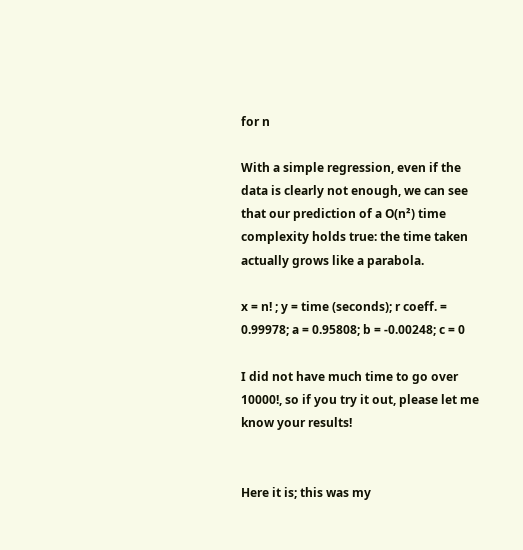for n

With a simple regression, even if the data is clearly not enough, we can see that our prediction of a O(n²) time complexity holds true: the time taken actually grows like a parabola.

x = n! ; y = time (seconds); r coeff. = 0.99978; a = 0.95808; b = -0.00248; c = 0

I did not have much time to go over 10000!, so if you try it out, please let me know your results!


Here it is; this was my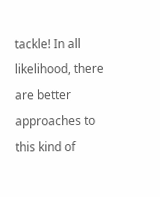tackle! In all likelihood, there are better approaches to this kind of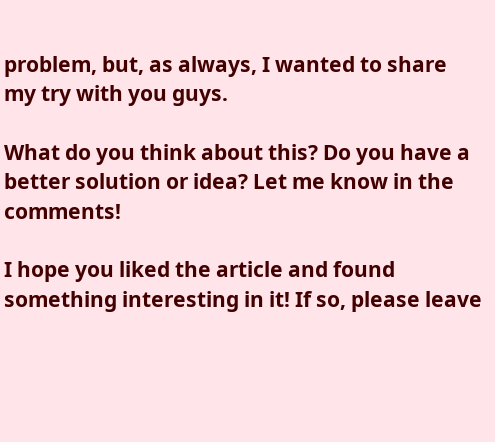problem, but, as always, I wanted to share my try with you guys.

What do you think about this? Do you have a better solution or idea? Let me know in the comments!

I hope you liked the article and found something interesting in it! If so, please leave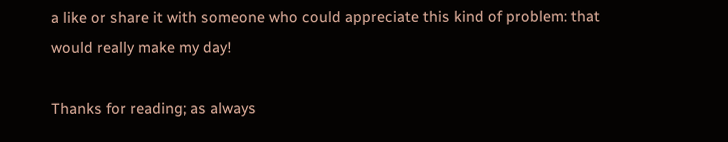a like or share it with someone who could appreciate this kind of problem: that would really make my day!

Thanks for reading; as always